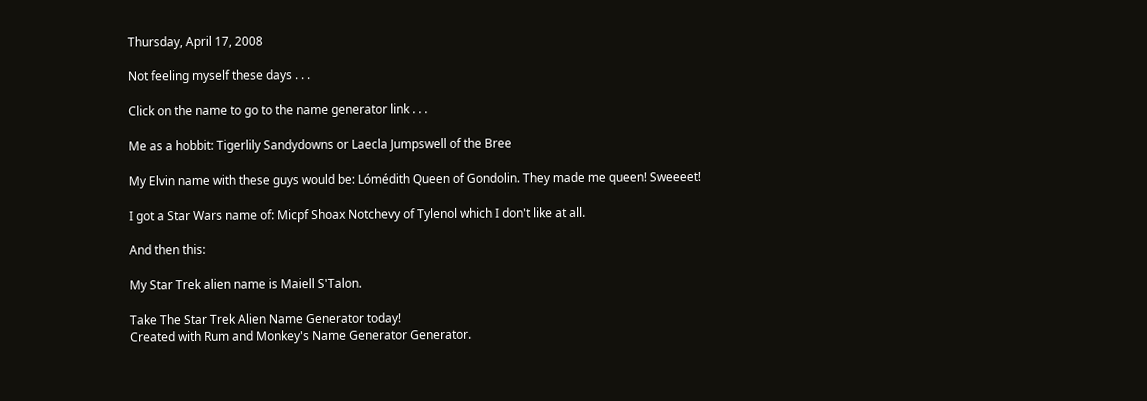Thursday, April 17, 2008

Not feeling myself these days . . .

Click on the name to go to the name generator link . . .

Me as a hobbit: Tigerlily Sandydowns or Laecla Jumpswell of the Bree

My Elvin name with these guys would be: Lómédith Queen of Gondolin. They made me queen! Sweeeet!

I got a Star Wars name of: Micpf Shoax Notchevy of Tylenol which I don't like at all.

And then this:

My Star Trek alien name is Maiell S'Talon.

Take The Star Trek Alien Name Generator today!
Created with Rum and Monkey's Name Generator Generator.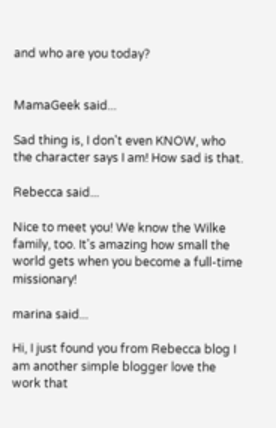and who are you today?


MamaGeek said...

Sad thing is, I don't even KNOW, who the character says I am! How sad is that.

Rebecca said...

Nice to meet you! We know the Wilke family, too. It's amazing how small the world gets when you become a full-time missionary!

marina said...

Hi, I just found you from Rebecca blog I am another simple blogger love the work that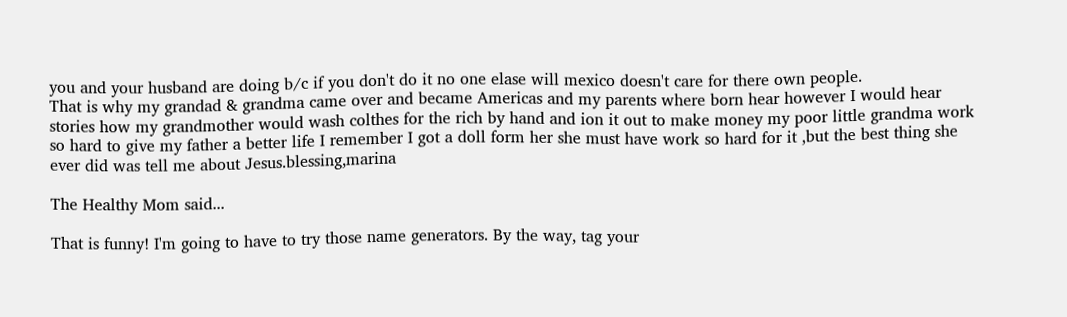you and your husband are doing b/c if you don't do it no one elase will mexico doesn't care for there own people.
That is why my grandad & grandma came over and became Americas and my parents where born hear however I would hear stories how my grandmother would wash colthes for the rich by hand and ion it out to make money my poor little grandma work so hard to give my father a better life I remember I got a doll form her she must have work so hard for it ,but the best thing she ever did was tell me about Jesus.blessing,marina

The Healthy Mom said...

That is funny! I'm going to have to try those name generators. By the way, tag your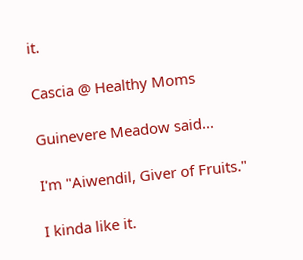it.

Cascia @ Healthy Moms

Guinevere Meadow said...

I'm "Aiwendil, Giver of Fruits."

I kinda like it.